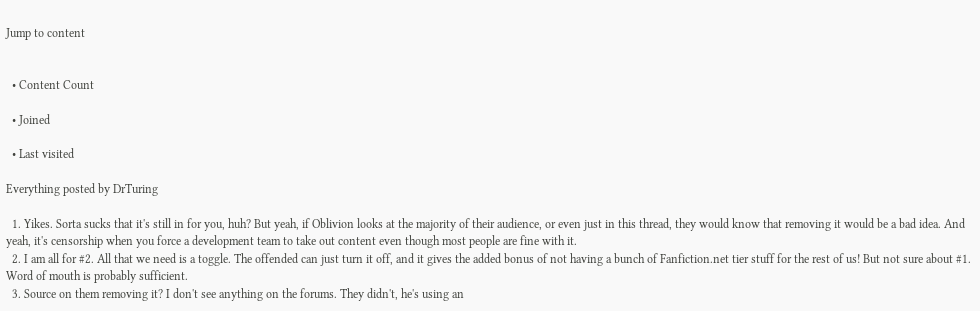Jump to content


  • Content Count

  • Joined

  • Last visited

Everything posted by DrTuring

  1. Yikes. Sorta sucks that it's still in for you, huh? But yeah, if Oblivion looks at the majority of their audience, or even just in this thread, they would know that removing it would be a bad idea. And yeah, it's censorship when you force a development team to take out content even though most people are fine with it.
  2. I am all for #2. All that we need is a toggle. The offended can just turn it off, and it gives the added bonus of not having a bunch of Fanfiction.net tier stuff for the rest of us! But not sure about #1. Word of mouth is probably sufficient.
  3. Source on them removing it? I don't see anything on the forums. They didn't, he's using an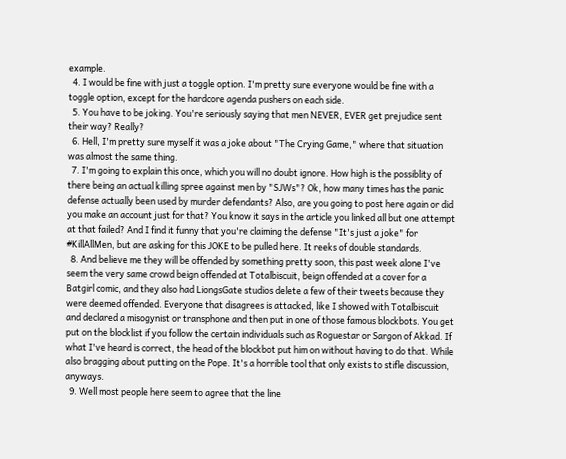example.
  4. I would be fine with just a toggle option. I'm pretty sure everyone would be fine with a toggle option, except for the hardcore agenda pushers on each side.
  5. You have to be joking. You're seriously saying that men NEVER, EVER get prejudice sent their way? Really?
  6. Hell, I'm pretty sure myself it was a joke about "The Crying Game," where that situation was almost the same thing.
  7. I'm going to explain this once, which you will no doubt ignore. How high is the possiblity of there being an actual killing spree against men by "SJWs"? Ok, how many times has the panic defense actually been used by murder defendants? Also, are you going to post here again or did you make an account just for that? You know it says in the article you linked all but one attempt at that failed? And I find it funny that you're claiming the defense "It's just a joke" for #KillAllMen, but are asking for this JOKE to be pulled here. It reeks of double standards.
  8. And believe me they will be offended by something pretty soon, this past week alone I've seem the very same crowd beign offended at Totalbiscuit, beign offended at a cover for a Batgirl comic, and they also had LiongsGate studios delete a few of their tweets because they were deemed offended. Everyone that disagrees is attacked, like I showed with Totalbiscuit and declared a misogynist or transphone and then put in one of those famous blockbots. You get put on the blocklist if you follow the certain individuals such as Roguestar or Sargon of Akkad. If what I've heard is correct, the head of the blockbot put him on without having to do that. While also bragging about putting on the Pope. It's a horrible tool that only exists to stifle discussion, anyways.
  9. Well most people here seem to agree that the line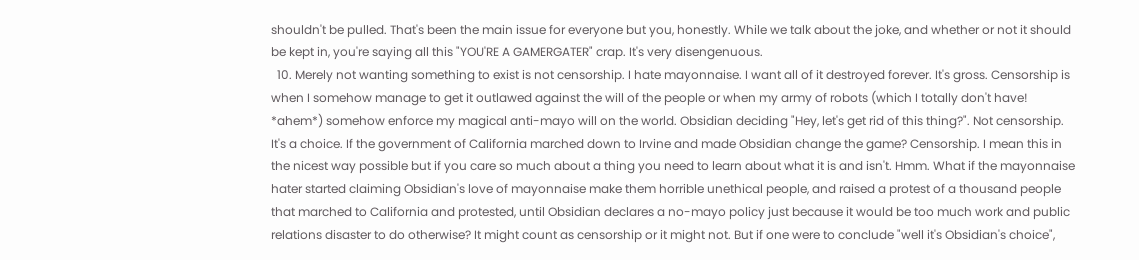shouldn't be pulled. That's been the main issue for everyone but you, honestly. While we talk about the joke, and whether or not it should be kept in, you're saying all this "YOU'RE A GAMERGATER" crap. It's very disengenuous.
  10. Merely not wanting something to exist is not censorship. I hate mayonnaise. I want all of it destroyed forever. It's gross. Censorship is when I somehow manage to get it outlawed against the will of the people or when my army of robots (which I totally don't have! *ahem*) somehow enforce my magical anti-mayo will on the world. Obsidian deciding "Hey, let's get rid of this thing?". Not censorship. It's a choice. If the government of California marched down to Irvine and made Obsidian change the game? Censorship. I mean this in the nicest way possible but if you care so much about a thing you need to learn about what it is and isn't. Hmm. What if the mayonnaise hater started claiming Obsidian's love of mayonnaise make them horrible unethical people, and raised a protest of a thousand people that marched to California and protested, until Obsidian declares a no-mayo policy just because it would be too much work and public relations disaster to do otherwise? It might count as censorship or it might not. But if one were to conclude "well it's Obsidian's choice",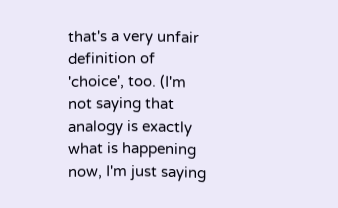that's a very unfair definition of 'choice', too. (I'm not saying that analogy is exactly what is happening now, I'm just saying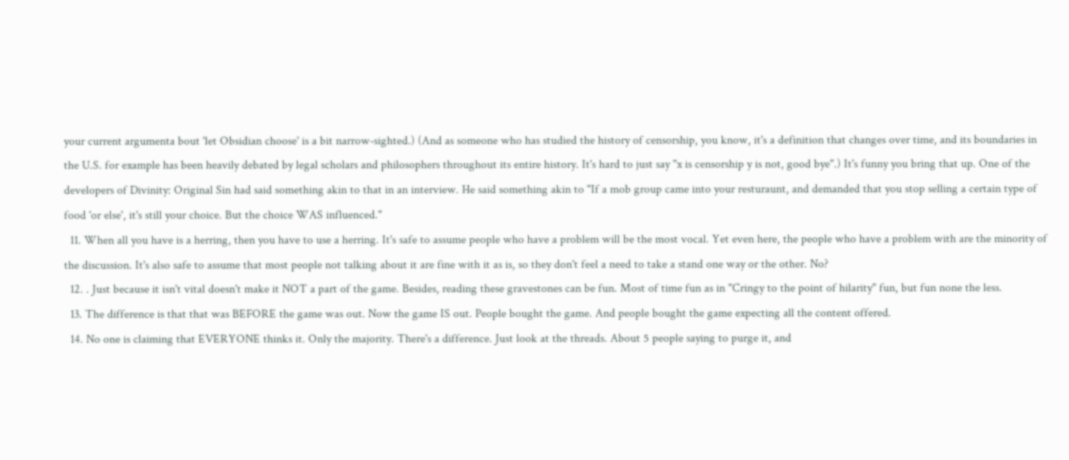your current argumenta bout 'let Obsidian choose' is a bit narrow-sighted.) (And as someone who has studied the history of censorship, you know, it's a definition that changes over time, and its boundaries in the U.S. for example has been heavily debated by legal scholars and philosophers throughout its entire history. It's hard to just say "x is censorship y is not, good bye".) It's funny you bring that up. One of the developers of Divinity: Original Sin had said something akin to that in an interview. He said something akin to "If a mob group came into your resturaunt, and demanded that you stop selling a certain type of food 'or else', it's still your choice. But the choice WAS influenced."
  11. When all you have is a herring, then you have to use a herring. It's safe to assume people who have a problem will be the most vocal. Yet even here, the people who have a problem with are the minority of the discussion. It's also safe to assume that most people not talking about it are fine with it as is, so they don't feel a need to take a stand one way or the other. No?
  12. . Just because it isn't vital doesn't make it NOT a part of the game. Besides, reading these gravestones can be fun. Most of time fun as in "Cringy to the point of hilarity" fun, but fun none the less.
  13. The difference is that that was BEFORE the game was out. Now the game IS out. People bought the game. And people bought the game expecting all the content offered.
  14. No one is claiming that EVERYONE thinks it. Only the majority. There's a difference. Just look at the threads. About 5 people saying to purge it, and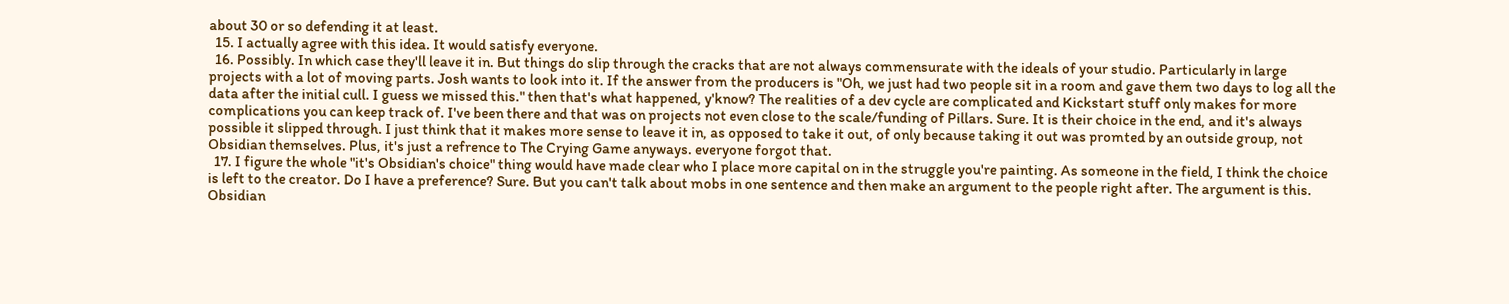about 30 or so defending it at least.
  15. I actually agree with this idea. It would satisfy everyone.
  16. Possibly. In which case they'll leave it in. But things do slip through the cracks that are not always commensurate with the ideals of your studio. Particularly in large projects with a lot of moving parts. Josh wants to look into it. If the answer from the producers is "Oh, we just had two people sit in a room and gave them two days to log all the data after the initial cull. I guess we missed this." then that's what happened, y'know? The realities of a dev cycle are complicated and Kickstart stuff only makes for more complications you can keep track of. I've been there and that was on projects not even close to the scale/funding of Pillars. Sure. It is their choice in the end, and it's always possible it slipped through. I just think that it makes more sense to leave it in, as opposed to take it out, of only because taking it out was promted by an outside group, not Obsidian themselves. Plus, it's just a refrence to The Crying Game anyways. everyone forgot that.
  17. I figure the whole "it's Obsidian's choice" thing would have made clear who I place more capital on in the struggle you're painting. As someone in the field, I think the choice is left to the creator. Do I have a preference? Sure. But you can't talk about mobs in one sentence and then make an argument to the people right after. The argument is this. Obsidian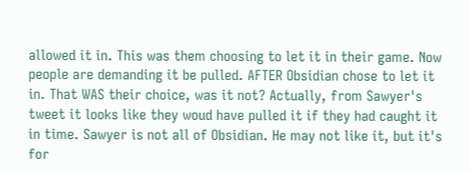allowed it in. This was them choosing to let it in their game. Now people are demanding it be pulled. AFTER Obsidian chose to let it in. That WAS their choice, was it not? Actually, from Sawyer's tweet it looks like they woud have pulled it if they had caught it in time. Sawyer is not all of Obsidian. He may not like it, but it's for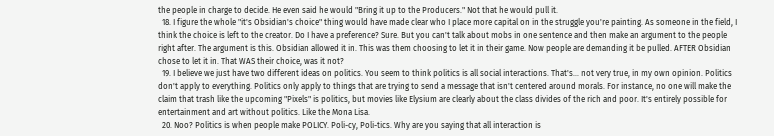the people in charge to decide. He even said he would "Bring it up to the Producers." Not that he would pull it.
  18. I figure the whole "it's Obsidian's choice" thing would have made clear who I place more capital on in the struggle you're painting. As someone in the field, I think the choice is left to the creator. Do I have a preference? Sure. But you can't talk about mobs in one sentence and then make an argument to the people right after. The argument is this. Obsidian allowed it in. This was them choosing to let it in their game. Now people are demanding it be pulled. AFTER Obsidian chose to let it in. That WAS their choice, was it not?
  19. I believe we just have two different ideas on politics. You seem to think politics is all social interactions. That's... not very true, in my own opinion. Politics don't apply to everything. Politics only apply to things that are trying to send a message that isn't centered around morals. For instance, no one will make the claim that trash like the upcoming "Pixels" is politics, but movies like Elysium are clearly about the class divides of the rich and poor. It's entirely possible for entertainment and art without politics. Like the Mona Lisa.
  20. Noo? Politics is when people make POLICY. Poli-cy, Poli-tics. Why are you saying that all interaction is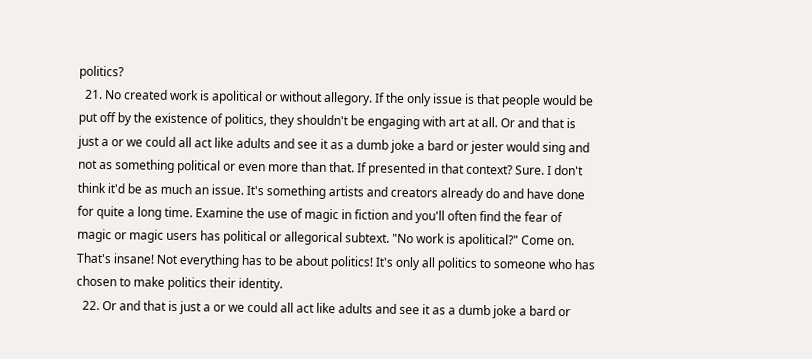politics?
  21. No created work is apolitical or without allegory. If the only issue is that people would be put off by the existence of politics, they shouldn't be engaging with art at all. Or and that is just a or we could all act like adults and see it as a dumb joke a bard or jester would sing and not as something political or even more than that. If presented in that context? Sure. I don't think it'd be as much an issue. It's something artists and creators already do and have done for quite a long time. Examine the use of magic in fiction and you'll often find the fear of magic or magic users has political or allegorical subtext. "No work is apolitical?" Come on. That's insane! Not everything has to be about politics! It's only all politics to someone who has chosen to make politics their identity.
  22. Or and that is just a or we could all act like adults and see it as a dumb joke a bard or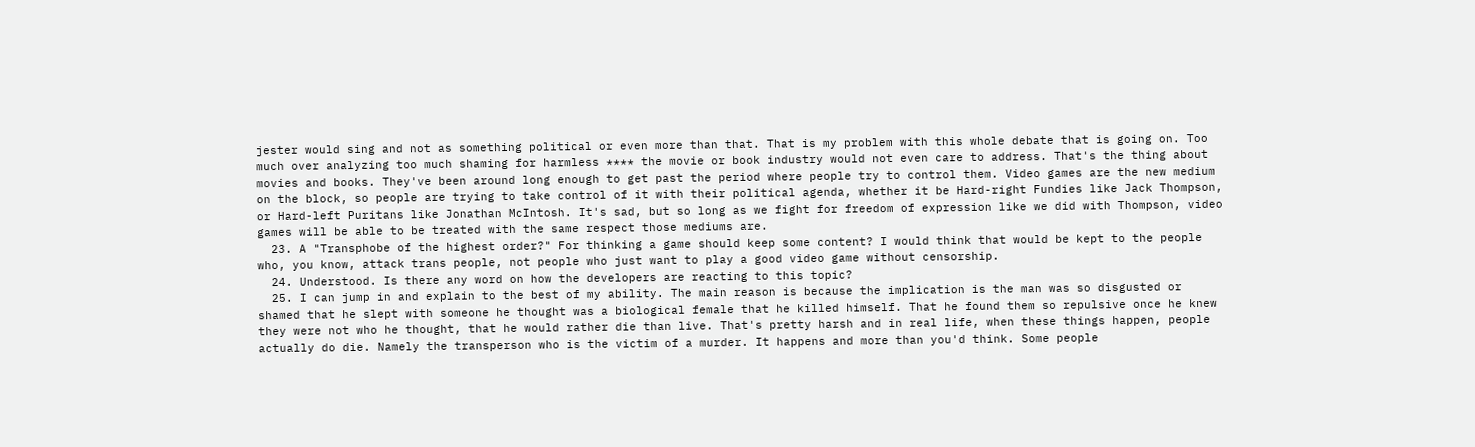jester would sing and not as something political or even more than that. That is my problem with this whole debate that is going on. Too much over analyzing too much shaming for harmless **** the movie or book industry would not even care to address. That's the thing about movies and books. They've been around long enough to get past the period where people try to control them. Video games are the new medium on the block, so people are trying to take control of it with their political agenda, whether it be Hard-right Fundies like Jack Thompson, or Hard-left Puritans like Jonathan McIntosh. It's sad, but so long as we fight for freedom of expression like we did with Thompson, video games will be able to be treated with the same respect those mediums are.
  23. A "Transphobe of the highest order?" For thinking a game should keep some content? I would think that would be kept to the people who, you know, attack trans people, not people who just want to play a good video game without censorship.
  24. Understood. Is there any word on how the developers are reacting to this topic?
  25. I can jump in and explain to the best of my ability. The main reason is because the implication is the man was so disgusted or shamed that he slept with someone he thought was a biological female that he killed himself. That he found them so repulsive once he knew they were not who he thought, that he would rather die than live. That's pretty harsh and in real life, when these things happen, people actually do die. Namely the transperson who is the victim of a murder. It happens and more than you'd think. Some people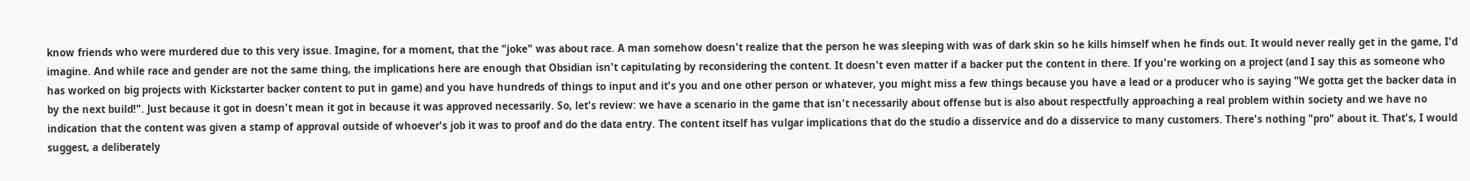know friends who were murdered due to this very issue. Imagine, for a moment, that the "joke" was about race. A man somehow doesn't realize that the person he was sleeping with was of dark skin so he kills himself when he finds out. It would never really get in the game, I'd imagine. And while race and gender are not the same thing, the implications here are enough that Obsidian isn't capitulating by reconsidering the content. It doesn't even matter if a backer put the content in there. If you're working on a project (and I say this as someone who has worked on big projects with Kickstarter backer content to put in game) and you have hundreds of things to input and it's you and one other person or whatever, you might miss a few things because you have a lead or a producer who is saying "We gotta get the backer data in by the next build!". Just because it got in doesn't mean it got in because it was approved necessarily. So, let's review: we have a scenario in the game that isn't necessarily about offense but is also about respectfully approaching a real problem within society and we have no indication that the content was given a stamp of approval outside of whoever's job it was to proof and do the data entry. The content itself has vulgar implications that do the studio a disservice and do a disservice to many customers. There's nothing "pro" about it. That's, I would suggest, a deliberately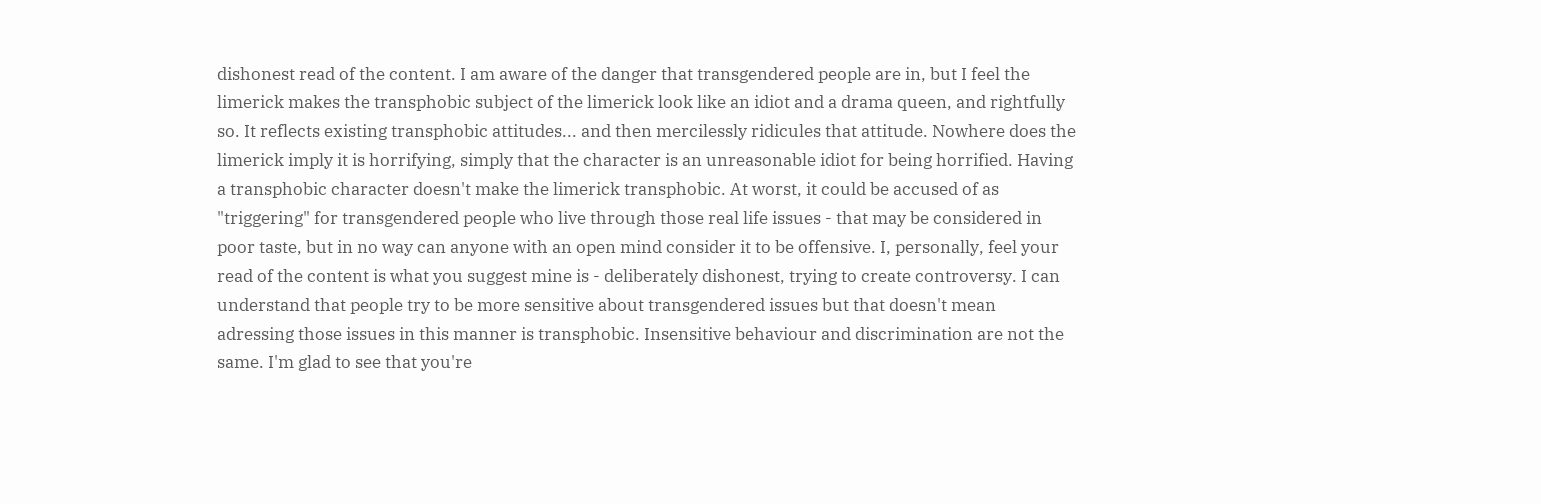dishonest read of the content. I am aware of the danger that transgendered people are in, but I feel the limerick makes the transphobic subject of the limerick look like an idiot and a drama queen, and rightfully so. It reflects existing transphobic attitudes... and then mercilessly ridicules that attitude. Nowhere does the limerick imply it is horrifying, simply that the character is an unreasonable idiot for being horrified. Having a transphobic character doesn't make the limerick transphobic. At worst, it could be accused of as "triggering" for transgendered people who live through those real life issues - that may be considered in poor taste, but in no way can anyone with an open mind consider it to be offensive. I, personally, feel your read of the content is what you suggest mine is - deliberately dishonest, trying to create controversy. I can understand that people try to be more sensitive about transgendered issues but that doesn't mean adressing those issues in this manner is transphobic. Insensitive behaviour and discrimination are not the same. I'm glad to see that you're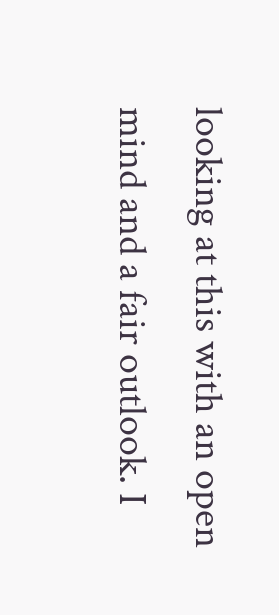looking at this with an open mind and a fair outlook. I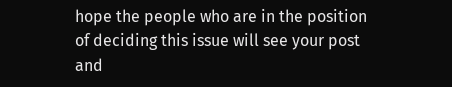hope the people who are in the position of deciding this issue will see your post and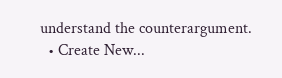understand the counterargument.
  • Create New...